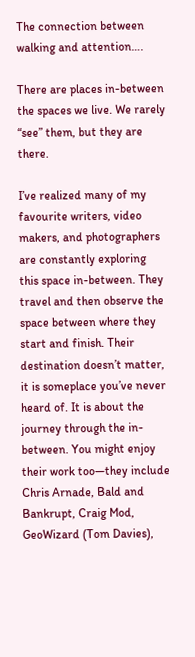The connection between walking and attention….

There are places in-between the spaces we live. We rarely “see” them, but they are there.

I’ve realized many of my favourite writers, video makers, and photographers are constantly exploring this space in-between. They travel and then observe the space between where they start and finish. Their destination doesn’t matter, it is someplace you’ve never heard of. It is about the journey through the in-between. You might enjoy their work too—they include Chris Arnade, Bald and Bankrupt, Craig Mod, GeoWizard (Tom Davies),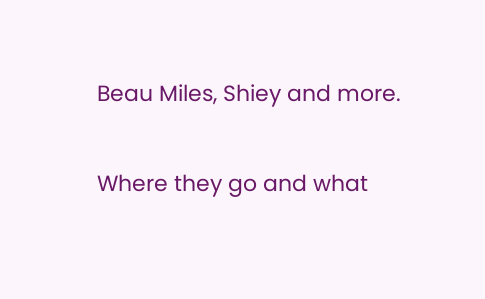Beau Miles, Shiey and more.

Where they go and what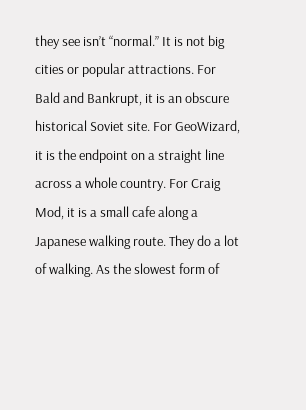they see isn’t “normal.” It is not big cities or popular attractions. For Bald and Bankrupt, it is an obscure historical Soviet site. For GeoWizard, it is the endpoint on a straight line across a whole country. For Craig Mod, it is a small cafe along a Japanese walking route. They do a lot of walking. As the slowest form of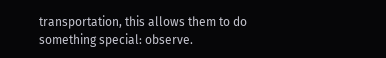transportation, this allows them to do something special: observe.